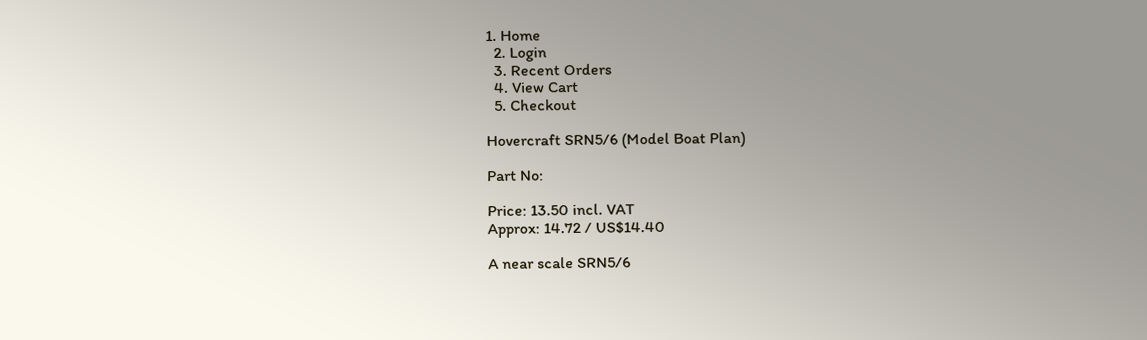1. Home
  2. Login
  3. Recent Orders
  4. View Cart
  5. Checkout

Hovercraft SRN5/6 (Model Boat Plan)

Part No:

Price: 13.50 incl. VAT
Approx: 14.72 / US$14.40

A near scale SRN5/6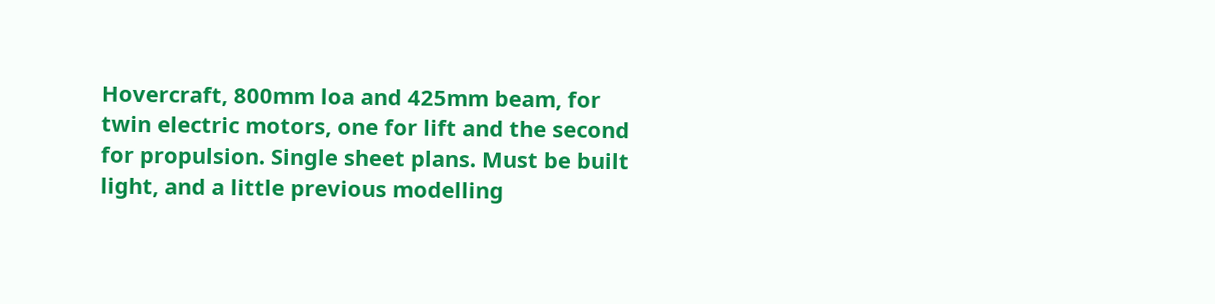Hovercraft, 800mm loa and 425mm beam, for twin electric motors, one for lift and the second for propulsion. Single sheet plans. Must be built light, and a little previous modelling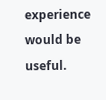experience would be useful.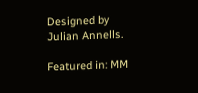Designed by Julian Annells.

Featured in: MM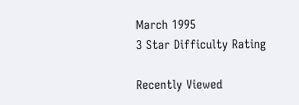March 1995
3 Star Difficulty Rating

Recently Viewed